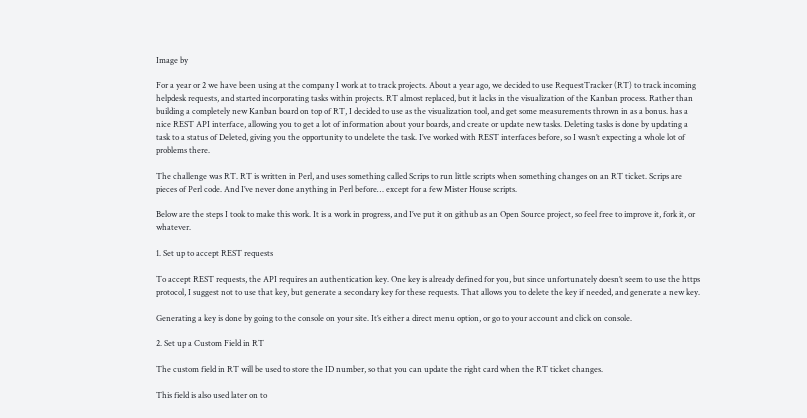Image by

For a year or 2 we have been using at the company I work at to track projects. About a year ago, we decided to use RequestTracker (RT) to track incoming helpdesk requests, and started incorporating tasks within projects. RT almost replaced, but it lacks in the visualization of the Kanban process. Rather than building a completely new Kanban board on top of RT, I decided to use as the visualization tool, and get some measurements thrown in as a bonus. has a nice REST API interface, allowing you to get a lot of information about your boards, and create or update new tasks. Deleting tasks is done by updating a task to a status of Deleted, giving you the opportunity to undelete the task. I’ve worked with REST interfaces before, so I wasn’t expecting a whole lot of problems there.

The challenge was RT. RT is written in Perl, and uses something called Scrips to run little scripts when something changes on an RT ticket. Scrips are pieces of Perl code. And I’ve never done anything in Perl before… except for a few Mister House scripts.

Below are the steps I took to make this work. It is a work in progress, and I’ve put it on github as an Open Source project, so feel free to improve it, fork it, or whatever.

1. Set up to accept REST requests

To accept REST requests, the API requires an authentication key. One key is already defined for you, but since unfortunately doesn’t seem to use the https protocol, I suggest not to use that key, but generate a secondary key for these requests. That allows you to delete the key if needed, and generate a new key.

Generating a key is done by going to the console on your site. It’s either a direct menu option, or go to your account and click on console.

2. Set up a Custom Field in RT

The custom field in RT will be used to store the ID number, so that you can update the right card when the RT ticket changes.

This field is also used later on to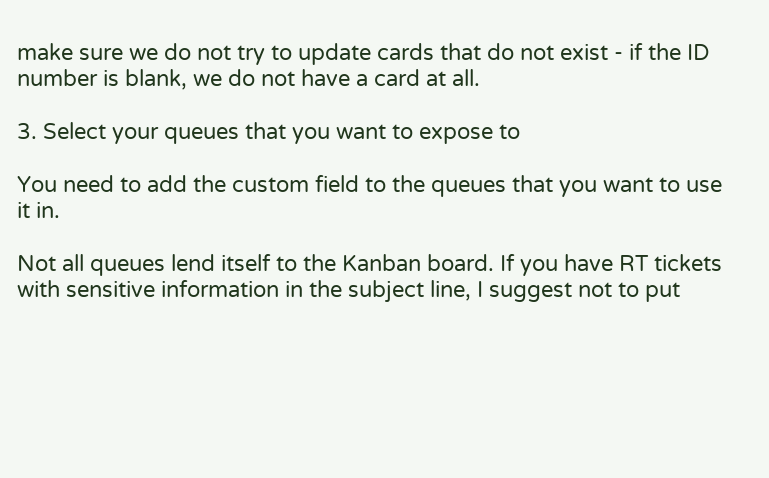make sure we do not try to update cards that do not exist - if the ID number is blank, we do not have a card at all.

3. Select your queues that you want to expose to

You need to add the custom field to the queues that you want to use it in.

Not all queues lend itself to the Kanban board. If you have RT tickets with sensitive information in the subject line, I suggest not to put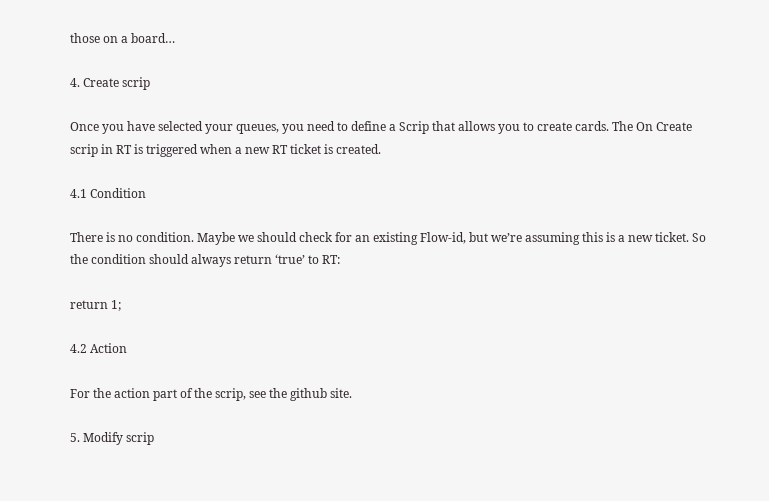those on a board…

4. Create scrip

Once you have selected your queues, you need to define a Scrip that allows you to create cards. The On Create scrip in RT is triggered when a new RT ticket is created.

4.1 Condition

There is no condition. Maybe we should check for an existing Flow-id, but we’re assuming this is a new ticket. So the condition should always return ‘true’ to RT:

return 1;

4.2 Action

For the action part of the scrip, see the github site.

5. Modify scrip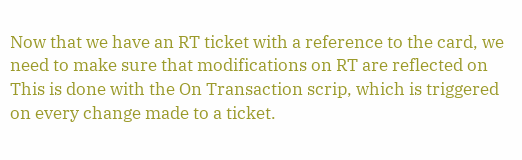Now that we have an RT ticket with a reference to the card, we need to make sure that modifications on RT are reflected on This is done with the On Transaction scrip, which is triggered on every change made to a ticket.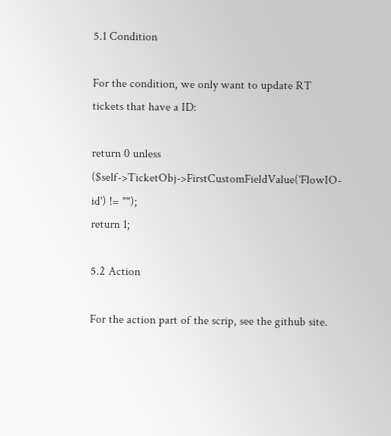5.1 Condition

For the condition, we only want to update RT tickets that have a ID:

return 0 unless ($self->TicketObj->FirstCustomFieldValue('FlowIO-id') != "");
return 1;

5.2 Action

For the action part of the scrip, see the github site.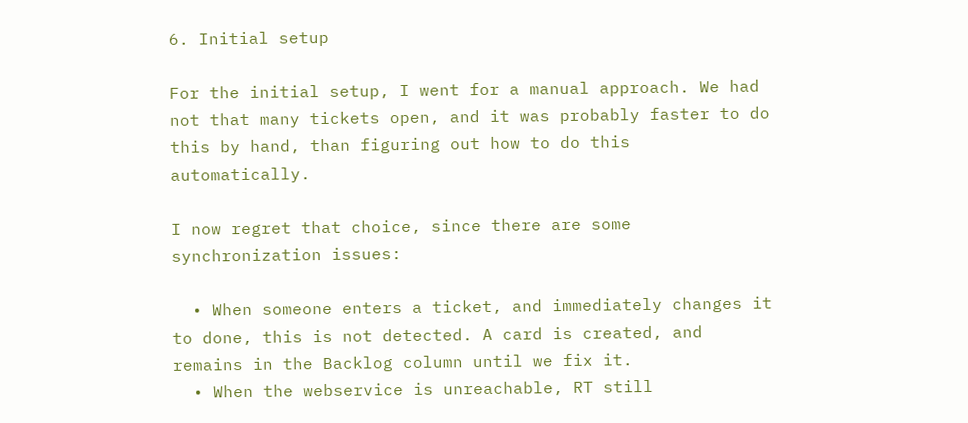6. Initial setup

For the initial setup, I went for a manual approach. We had not that many tickets open, and it was probably faster to do this by hand, than figuring out how to do this automatically.

I now regret that choice, since there are some synchronization issues:

  • When someone enters a ticket, and immediately changes it to done, this is not detected. A card is created, and remains in the Backlog column until we fix it.
  • When the webservice is unreachable, RT still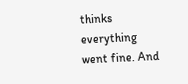thinks everything went fine. And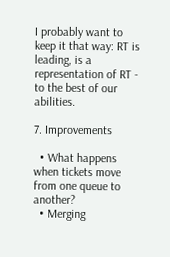I probably want to keep it that way: RT is leading, is a representation of RT - to the best of our abilities.

7. Improvements

  • What happens when tickets move from one queue to another?
  • Merging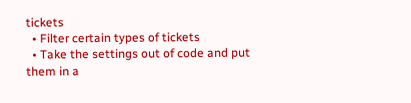tickets
  • Filter certain types of tickets
  • Take the settings out of code and put them in a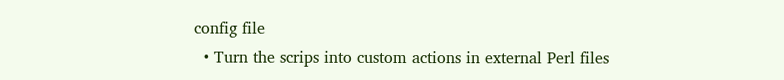config file
  • Turn the scrips into custom actions in external Perl files